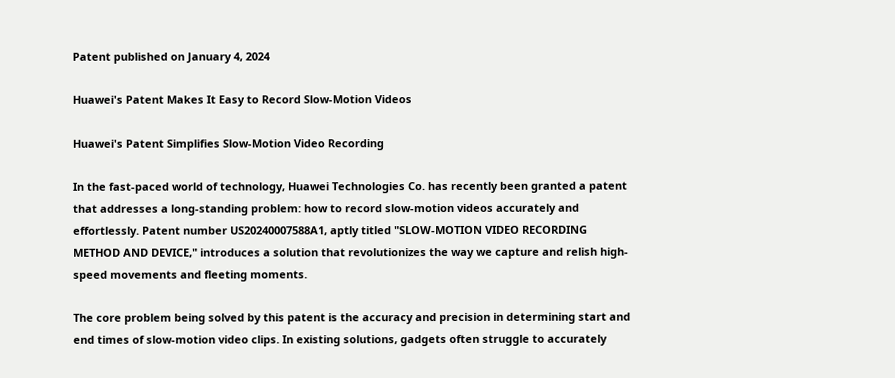Patent published on January 4, 2024

Huawei's Patent Makes It Easy to Record Slow-Motion Videos

Huawei's Patent Simplifies Slow-Motion Video Recording

In the fast-paced world of technology, Huawei Technologies Co. has recently been granted a patent that addresses a long-standing problem: how to record slow-motion videos accurately and effortlessly. Patent number US20240007588A1, aptly titled "SLOW-MOTION VIDEO RECORDING METHOD AND DEVICE," introduces a solution that revolutionizes the way we capture and relish high-speed movements and fleeting moments.

The core problem being solved by this patent is the accuracy and precision in determining start and end times of slow-motion video clips. In existing solutions, gadgets often struggle to accurately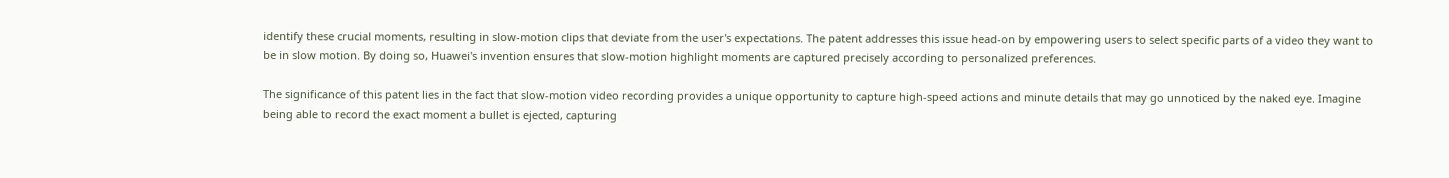identify these crucial moments, resulting in slow-motion clips that deviate from the user's expectations. The patent addresses this issue head-on by empowering users to select specific parts of a video they want to be in slow motion. By doing so, Huawei's invention ensures that slow-motion highlight moments are captured precisely according to personalized preferences.

The significance of this patent lies in the fact that slow-motion video recording provides a unique opportunity to capture high-speed actions and minute details that may go unnoticed by the naked eye. Imagine being able to record the exact moment a bullet is ejected, capturing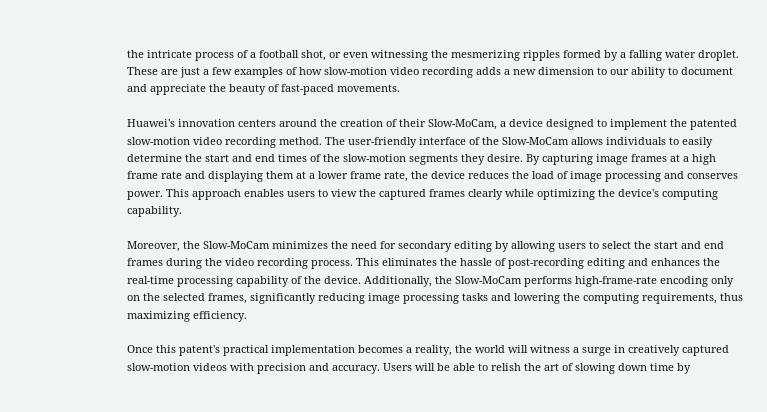the intricate process of a football shot, or even witnessing the mesmerizing ripples formed by a falling water droplet. These are just a few examples of how slow-motion video recording adds a new dimension to our ability to document and appreciate the beauty of fast-paced movements.

Huawei's innovation centers around the creation of their Slow-MoCam, a device designed to implement the patented slow-motion video recording method. The user-friendly interface of the Slow-MoCam allows individuals to easily determine the start and end times of the slow-motion segments they desire. By capturing image frames at a high frame rate and displaying them at a lower frame rate, the device reduces the load of image processing and conserves power. This approach enables users to view the captured frames clearly while optimizing the device's computing capability.

Moreover, the Slow-MoCam minimizes the need for secondary editing by allowing users to select the start and end frames during the video recording process. This eliminates the hassle of post-recording editing and enhances the real-time processing capability of the device. Additionally, the Slow-MoCam performs high-frame-rate encoding only on the selected frames, significantly reducing image processing tasks and lowering the computing requirements, thus maximizing efficiency.

Once this patent's practical implementation becomes a reality, the world will witness a surge in creatively captured slow-motion videos with precision and accuracy. Users will be able to relish the art of slowing down time by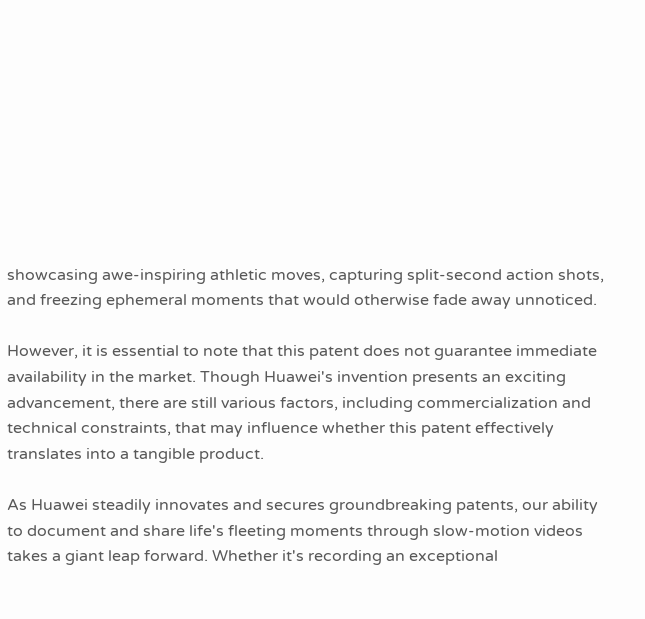showcasing awe-inspiring athletic moves, capturing split-second action shots, and freezing ephemeral moments that would otherwise fade away unnoticed.

However, it is essential to note that this patent does not guarantee immediate availability in the market. Though Huawei's invention presents an exciting advancement, there are still various factors, including commercialization and technical constraints, that may influence whether this patent effectively translates into a tangible product.

As Huawei steadily innovates and secures groundbreaking patents, our ability to document and share life's fleeting moments through slow-motion videos takes a giant leap forward. Whether it's recording an exceptional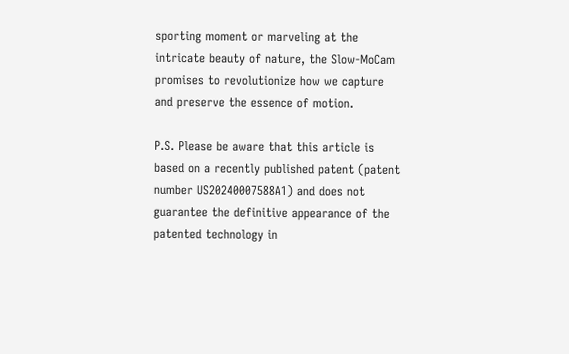sporting moment or marveling at the intricate beauty of nature, the Slow-MoCam promises to revolutionize how we capture and preserve the essence of motion.

P.S. Please be aware that this article is based on a recently published patent (patent number US20240007588A1) and does not guarantee the definitive appearance of the patented technology in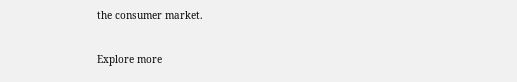the consumer market.

Explore more